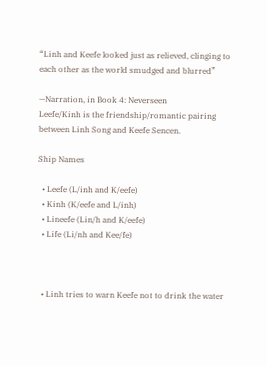“Linh and Keefe looked just as relieved, clinging to each other as the world smudged and blurred”

—Narration, in Book 4: Neverseen
Leefe/Kinh is the friendship/romantic pairing between Linh Song and Keefe Sencen.

Ship Names

  • Leefe (L/inh and K/eefe)
  • Kinh (K/eefe and L/inh)
  • Lineefe (Lin/h and K/eefe)
  • Life (Li/nh and Kee/fe)



  • Linh tries to warn Keefe not to drink the water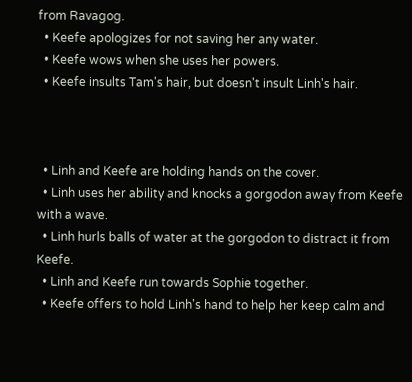from Ravagog.
  • Keefe apologizes for not saving her any water.
  • Keefe wows when she uses her powers.
  • Keefe insults Tam's hair, but doesn't insult Linh's hair.



  • Linh and Keefe are holding hands on the cover.
  • Linh uses her ability and knocks a gorgodon away from Keefe with a wave.
  • Linh hurls balls of water at the gorgodon to distract it from Keefe.
  • Linh and Keefe run towards Sophie together.
  • Keefe offers to hold Linh's hand to help her keep calm and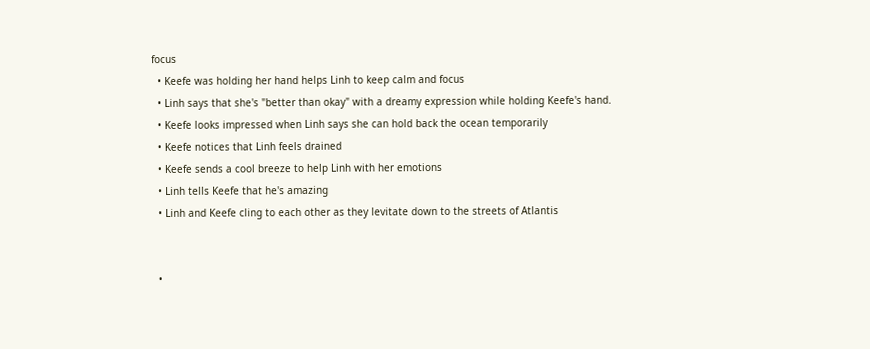focus
  • Keefe was holding her hand helps Linh to keep calm and focus
  • Linh says that she's "better than okay" with a dreamy expression while holding Keefe's hand.
  • Keefe looks impressed when Linh says she can hold back the ocean temporarily
  • Keefe notices that Linh feels drained
  • Keefe sends a cool breeze to help Linh with her emotions
  • Linh tells Keefe that he's amazing
  • Linh and Keefe cling to each other as they levitate down to the streets of Atlantis


  •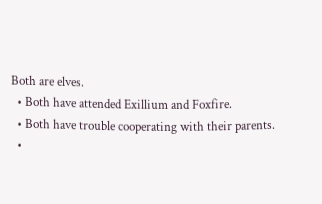Both are elves.
  • Both have attended Exillium and Foxfire.
  • Both have trouble cooperating with their parents.
  •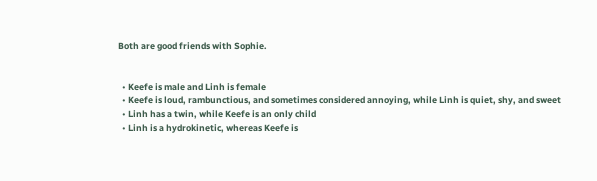Both are good friends with Sophie.


  • Keefe is male and Linh is female
  • Keefe is loud, rambunctious, and sometimes considered annoying, while Linh is quiet, shy, and sweet
  • Linh has a twin, while Keefe is an only child
  • Linh is a hydrokinetic, whereas Keefe is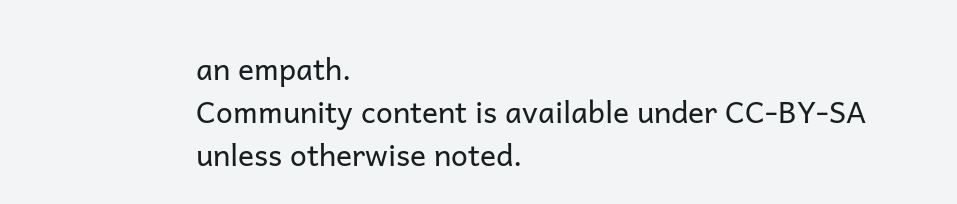an empath.
Community content is available under CC-BY-SA unless otherwise noted.